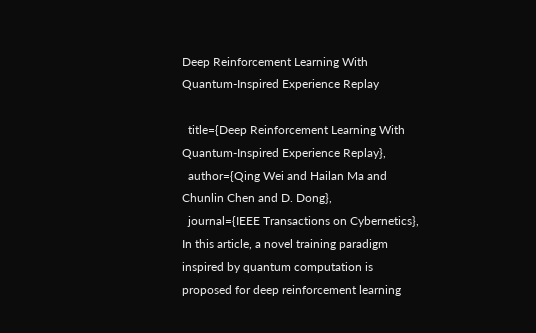Deep Reinforcement Learning With Quantum-Inspired Experience Replay

  title={Deep Reinforcement Learning With Quantum-Inspired Experience Replay},
  author={Qing Wei and Hailan Ma and Chunlin Chen and D. Dong},
  journal={IEEE Transactions on Cybernetics},
In this article, a novel training paradigm inspired by quantum computation is proposed for deep reinforcement learning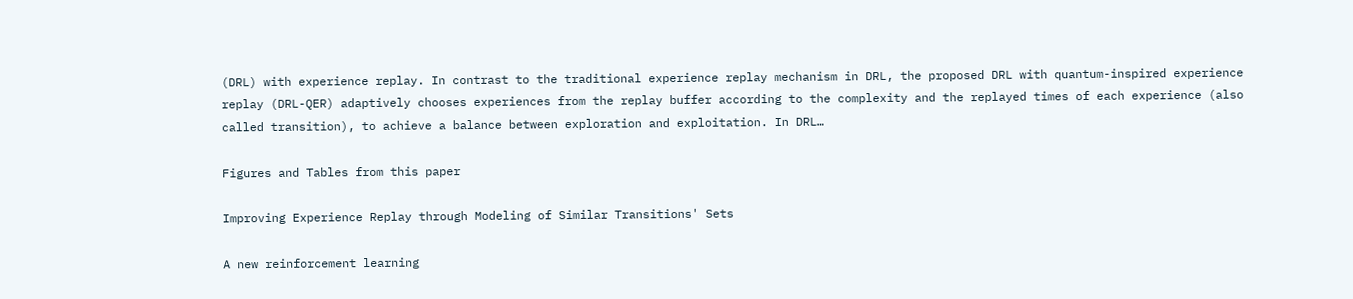(DRL) with experience replay. In contrast to the traditional experience replay mechanism in DRL, the proposed DRL with quantum-inspired experience replay (DRL-QER) adaptively chooses experiences from the replay buffer according to the complexity and the replayed times of each experience (also called transition), to achieve a balance between exploration and exploitation. In DRL…

Figures and Tables from this paper

Improving Experience Replay through Modeling of Similar Transitions' Sets

A new reinforcement learning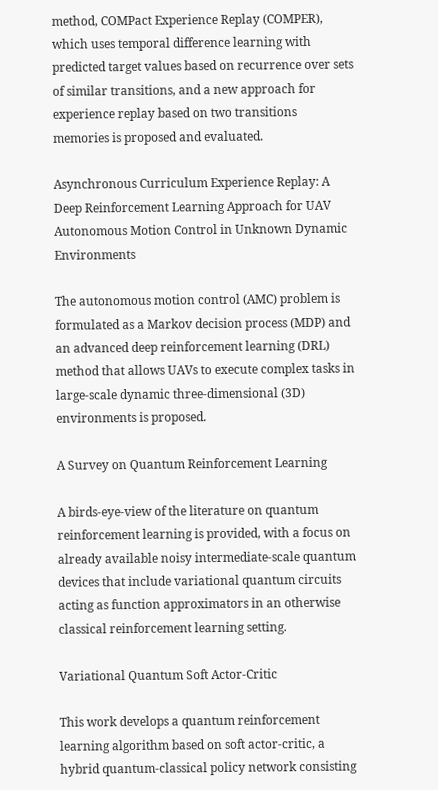method, COMPact Experience Replay (COMPER), which uses temporal difference learning with predicted target values based on recurrence over sets of similar transitions, and a new approach for experience replay based on two transitions memories is proposed and evaluated.

Asynchronous Curriculum Experience Replay: A Deep Reinforcement Learning Approach for UAV Autonomous Motion Control in Unknown Dynamic Environments

The autonomous motion control (AMC) problem is formulated as a Markov decision process (MDP) and an advanced deep reinforcement learning (DRL) method that allows UAVs to execute complex tasks in large-scale dynamic three-dimensional (3D) environments is proposed.

A Survey on Quantum Reinforcement Learning

A birds-eye-view of the literature on quantum reinforcement learning is provided, with a focus on already available noisy intermediate-scale quantum devices that include variational quantum circuits acting as function approximators in an otherwise classical reinforcement learning setting.

Variational Quantum Soft Actor-Critic

This work develops a quantum reinforcement learning algorithm based on soft actor-critic, a hybrid quantum-classical policy network consisting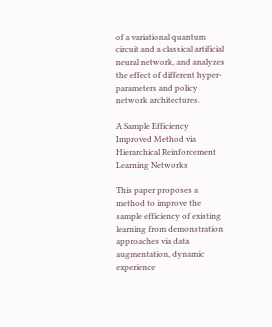of a variational quantum circuit and a classical artificial neural network, and analyzes the effect of different hyper-parameters and policy network architectures.

A Sample Efficiency Improved Method via Hierarchical Reinforcement Learning Networks

This paper proposes a method to improve the sample efficiency of existing learning from demonstration approaches via data augmentation, dynamic experience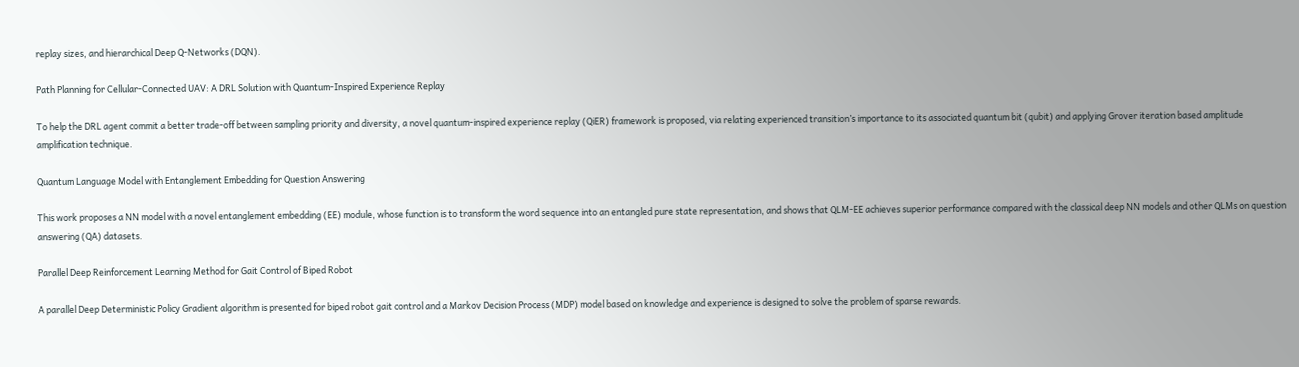replay sizes, and hierarchical Deep Q-Networks (DQN).

Path Planning for Cellular-Connected UAV: A DRL Solution with Quantum-Inspired Experience Replay

To help the DRL agent commit a better trade-off between sampling priority and diversity, a novel quantum-inspired experience replay (QiER) framework is proposed, via relating experienced transition’s importance to its associated quantum bit (qubit) and applying Grover iteration based amplitude amplification technique.

Quantum Language Model with Entanglement Embedding for Question Answering

This work proposes a NN model with a novel entanglement embedding (EE) module, whose function is to transform the word sequence into an entangled pure state representation, and shows that QLM-EE achieves superior performance compared with the classical deep NN models and other QLMs on question answering (QA) datasets.

Parallel Deep Reinforcement Learning Method for Gait Control of Biped Robot

A parallel Deep Deterministic Policy Gradient algorithm is presented for biped robot gait control and a Markov Decision Process (MDP) model based on knowledge and experience is designed to solve the problem of sparse rewards.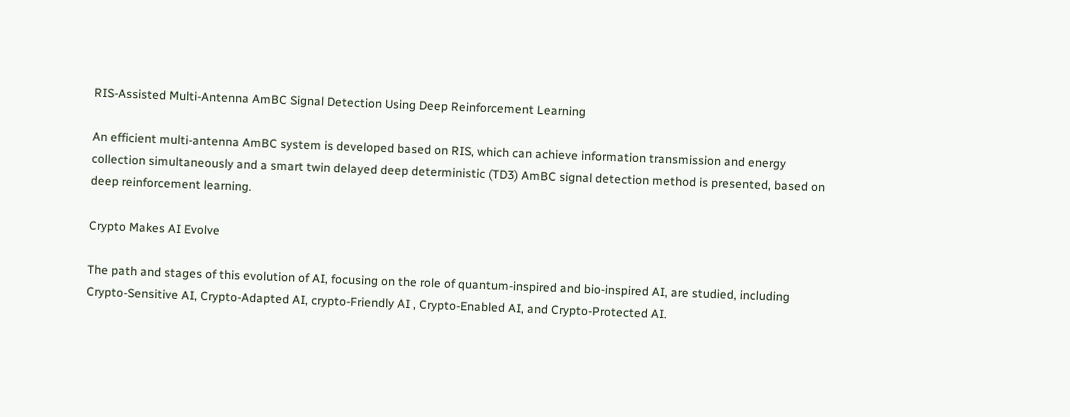RIS-Assisted Multi-Antenna AmBC Signal Detection Using Deep Reinforcement Learning

An efficient multi-antenna AmBC system is developed based on RIS, which can achieve information transmission and energy collection simultaneously and a smart twin delayed deep deterministic (TD3) AmBC signal detection method is presented, based on deep reinforcement learning.

Crypto Makes AI Evolve

The path and stages of this evolution of AI, focusing on the role of quantum-inspired and bio-inspired AI, are studied, including Crypto-Sensitive AI, Crypto-Adapted AI, crypto-Friendly AI , Crypto-Enabled AI, and Crypto-Protected AI.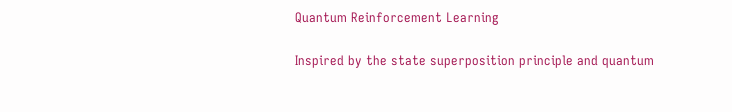Quantum Reinforcement Learning

Inspired by the state superposition principle and quantum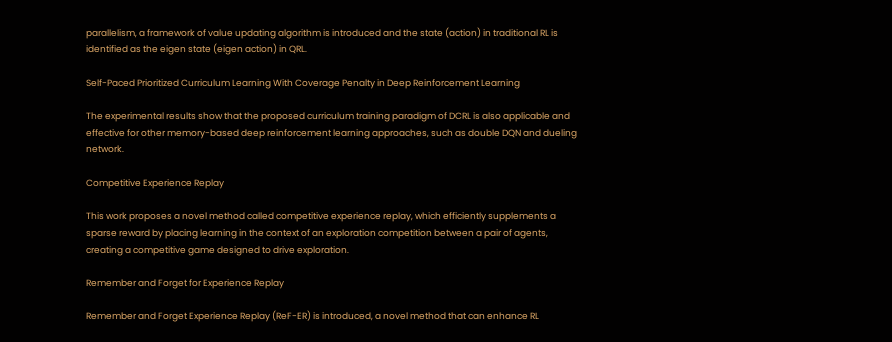parallelism, a framework of value updating algorithm is introduced and the state (action) in traditional RL is identified as the eigen state (eigen action) in QRL.

Self-Paced Prioritized Curriculum Learning With Coverage Penalty in Deep Reinforcement Learning

The experimental results show that the proposed curriculum training paradigm of DCRL is also applicable and effective for other memory-based deep reinforcement learning approaches, such as double DQN and dueling network.

Competitive Experience Replay

This work proposes a novel method called competitive experience replay, which efficiently supplements a sparse reward by placing learning in the context of an exploration competition between a pair of agents, creating a competitive game designed to drive exploration.

Remember and Forget for Experience Replay

Remember and Forget Experience Replay (ReF-ER) is introduced, a novel method that can enhance RL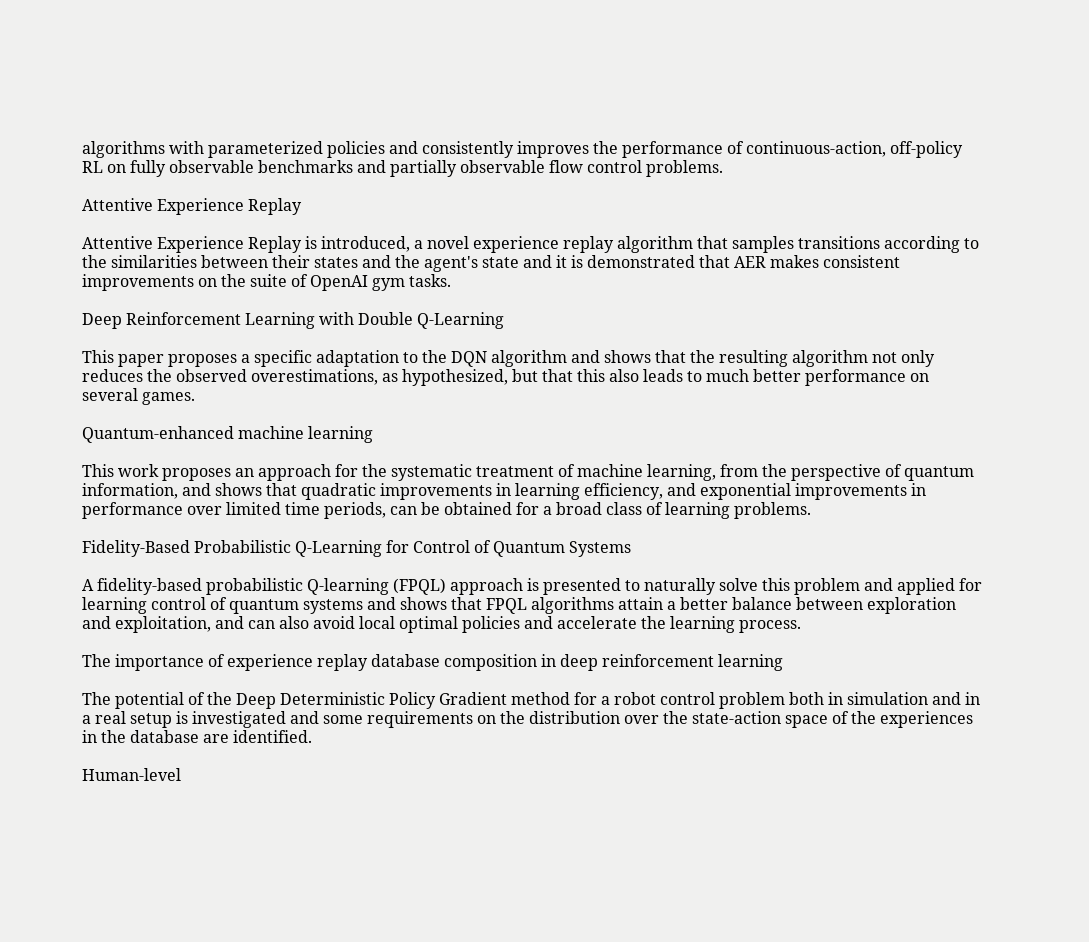algorithms with parameterized policies and consistently improves the performance of continuous-action, off-policy RL on fully observable benchmarks and partially observable flow control problems.

Attentive Experience Replay

Attentive Experience Replay is introduced, a novel experience replay algorithm that samples transitions according to the similarities between their states and the agent's state and it is demonstrated that AER makes consistent improvements on the suite of OpenAI gym tasks.

Deep Reinforcement Learning with Double Q-Learning

This paper proposes a specific adaptation to the DQN algorithm and shows that the resulting algorithm not only reduces the observed overestimations, as hypothesized, but that this also leads to much better performance on several games.

Quantum-enhanced machine learning

This work proposes an approach for the systematic treatment of machine learning, from the perspective of quantum information, and shows that quadratic improvements in learning efficiency, and exponential improvements in performance over limited time periods, can be obtained for a broad class of learning problems.

Fidelity-Based Probabilistic Q-Learning for Control of Quantum Systems

A fidelity-based probabilistic Q-learning (FPQL) approach is presented to naturally solve this problem and applied for learning control of quantum systems and shows that FPQL algorithms attain a better balance between exploration and exploitation, and can also avoid local optimal policies and accelerate the learning process.

The importance of experience replay database composition in deep reinforcement learning

The potential of the Deep Deterministic Policy Gradient method for a robot control problem both in simulation and in a real setup is investigated and some requirements on the distribution over the state-action space of the experiences in the database are identified.

Human-level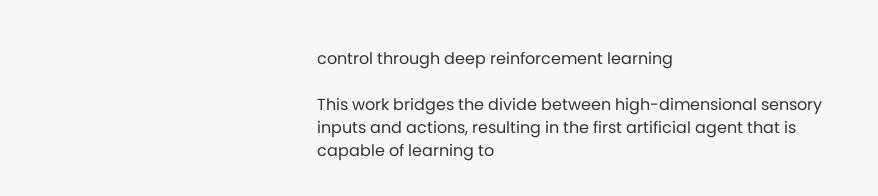control through deep reinforcement learning

This work bridges the divide between high-dimensional sensory inputs and actions, resulting in the first artificial agent that is capable of learning to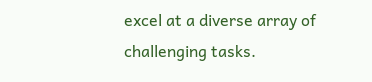excel at a diverse array of challenging tasks.